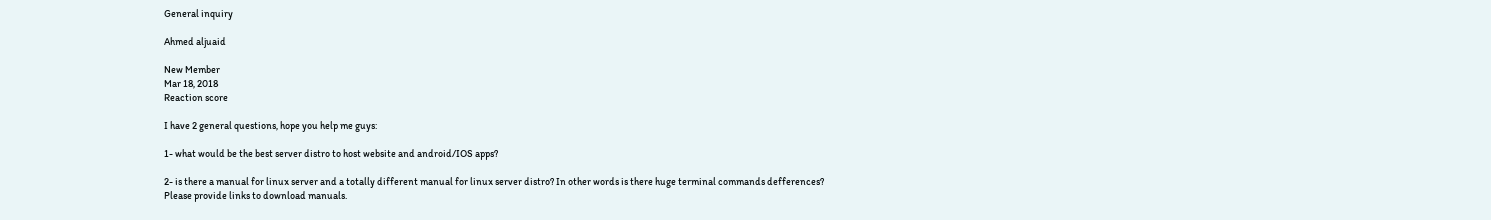General inquiry

Ahmed aljuaid

New Member
Mar 18, 2018
Reaction score

I have 2 general questions, hope you help me guys:

1- what would be the best server distro to host website and android/IOS apps?

2- is there a manual for linux server and a totally different manual for linux server distro? In other words is there huge terminal commands defferences? Please provide links to download manuals.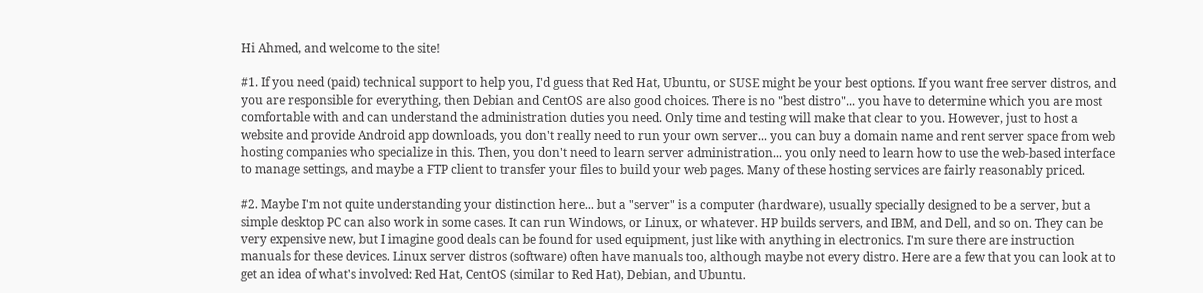Hi Ahmed, and welcome to the site!

#1. If you need (paid) technical support to help you, I'd guess that Red Hat, Ubuntu, or SUSE might be your best options. If you want free server distros, and you are responsible for everything, then Debian and CentOS are also good choices. There is no "best distro"... you have to determine which you are most comfortable with and can understand the administration duties you need. Only time and testing will make that clear to you. However, just to host a website and provide Android app downloads, you don't really need to run your own server... you can buy a domain name and rent server space from web hosting companies who specialize in this. Then, you don't need to learn server administration... you only need to learn how to use the web-based interface to manage settings, and maybe a FTP client to transfer your files to build your web pages. Many of these hosting services are fairly reasonably priced.

#2. Maybe I'm not quite understanding your distinction here... but a "server" is a computer (hardware), usually specially designed to be a server, but a simple desktop PC can also work in some cases. It can run Windows, or Linux, or whatever. HP builds servers, and IBM, and Dell, and so on. They can be very expensive new, but I imagine good deals can be found for used equipment, just like with anything in electronics. I'm sure there are instruction manuals for these devices. Linux server distros (software) often have manuals too, although maybe not every distro. Here are a few that you can look at to get an idea of what's involved: Red Hat, CentOS (similar to Red Hat), Debian, and Ubuntu.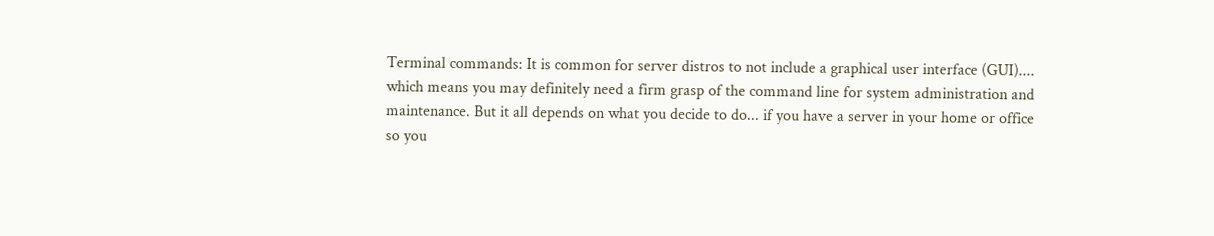Terminal commands: It is common for server distros to not include a graphical user interface (GUI).... which means you may definitely need a firm grasp of the command line for system administration and maintenance. But it all depends on what you decide to do... if you have a server in your home or office so you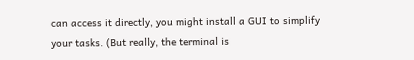can access it directly, you might install a GUI to simplify your tasks. (But really, the terminal is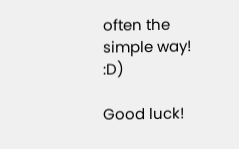often the simple way! :D)

Good luck!